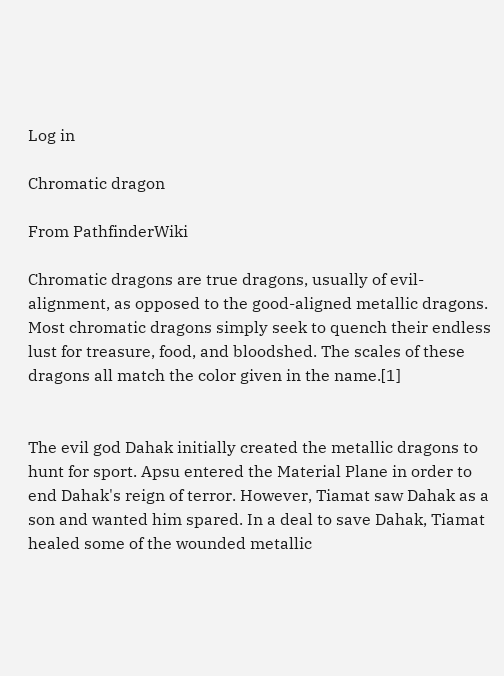Log in

Chromatic dragon

From PathfinderWiki

Chromatic dragons are true dragons, usually of evil-alignment, as opposed to the good-aligned metallic dragons. Most chromatic dragons simply seek to quench their endless lust for treasure, food, and bloodshed. The scales of these dragons all match the color given in the name.[1]


The evil god Dahak initially created the metallic dragons to hunt for sport. Apsu entered the Material Plane in order to end Dahak's reign of terror. However, Tiamat saw Dahak as a son and wanted him spared. In a deal to save Dahak, Tiamat healed some of the wounded metallic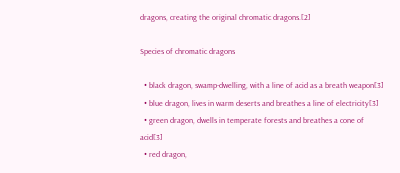dragons, creating the original chromatic dragons.[2]

Species of chromatic dragons

  • black dragon, swamp-dwelling, with a line of acid as a breath weapon[3]
  • blue dragon, lives in warm deserts and breathes a line of electricity[3]
  • green dragon, dwells in temperate forests and breathes a cone of acid[3]
  • red dragon,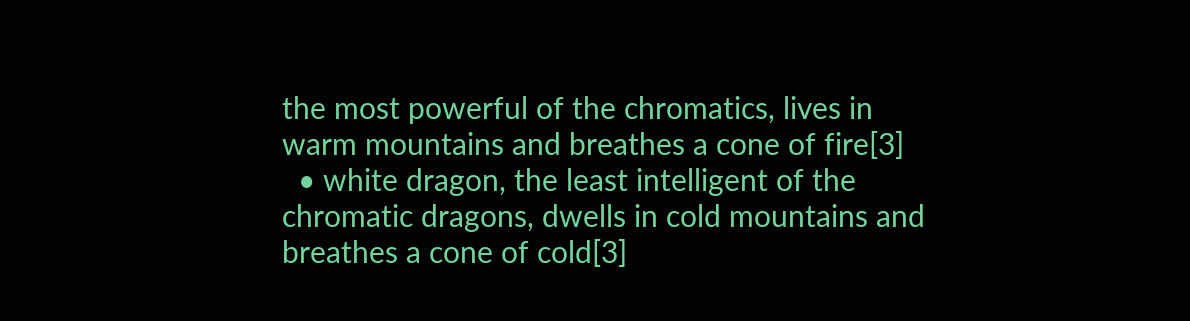the most powerful of the chromatics, lives in warm mountains and breathes a cone of fire[3]
  • white dragon, the least intelligent of the chromatic dragons, dwells in cold mountains and breathes a cone of cold[3]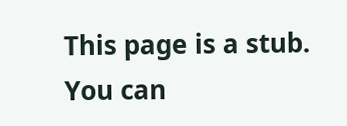This page is a stub. You can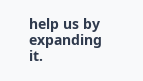help us by expanding it.